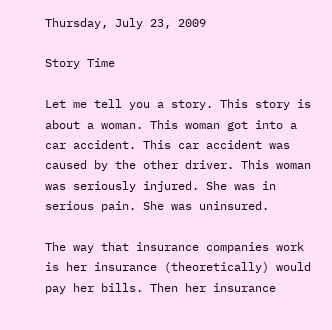Thursday, July 23, 2009

Story Time

Let me tell you a story. This story is about a woman. This woman got into a car accident. This car accident was caused by the other driver. This woman was seriously injured. She was in serious pain. She was uninsured.

The way that insurance companies work is her insurance (theoretically) would pay her bills. Then her insurance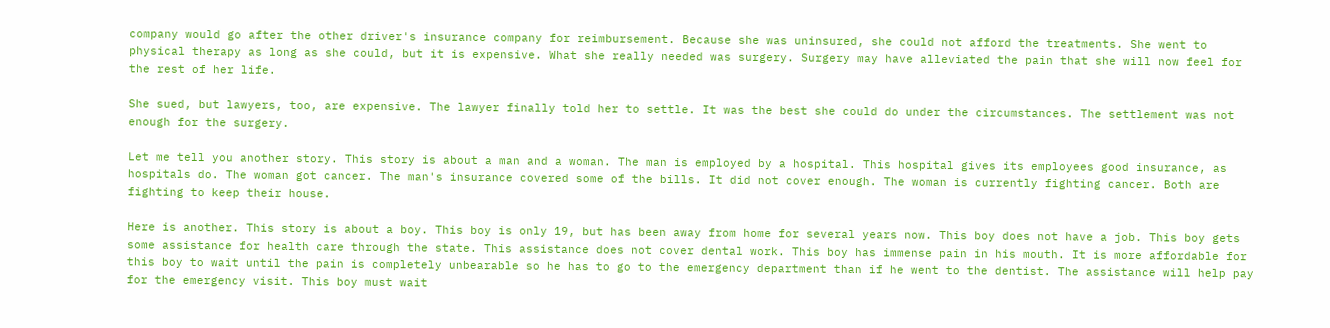company would go after the other driver's insurance company for reimbursement. Because she was uninsured, she could not afford the treatments. She went to physical therapy as long as she could, but it is expensive. What she really needed was surgery. Surgery may have alleviated the pain that she will now feel for the rest of her life.

She sued, but lawyers, too, are expensive. The lawyer finally told her to settle. It was the best she could do under the circumstances. The settlement was not enough for the surgery.

Let me tell you another story. This story is about a man and a woman. The man is employed by a hospital. This hospital gives its employees good insurance, as hospitals do. The woman got cancer. The man's insurance covered some of the bills. It did not cover enough. The woman is currently fighting cancer. Both are fighting to keep their house.

Here is another. This story is about a boy. This boy is only 19, but has been away from home for several years now. This boy does not have a job. This boy gets some assistance for health care through the state. This assistance does not cover dental work. This boy has immense pain in his mouth. It is more affordable for this boy to wait until the pain is completely unbearable so he has to go to the emergency department than if he went to the dentist. The assistance will help pay for the emergency visit. This boy must wait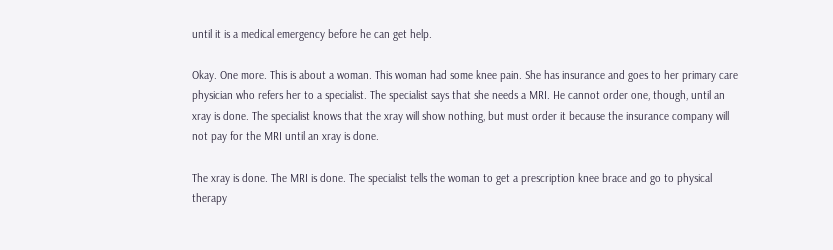until it is a medical emergency before he can get help.

Okay. One more. This is about a woman. This woman had some knee pain. She has insurance and goes to her primary care physician who refers her to a specialist. The specialist says that she needs a MRI. He cannot order one, though, until an xray is done. The specialist knows that the xray will show nothing, but must order it because the insurance company will not pay for the MRI until an xray is done.

The xray is done. The MRI is done. The specialist tells the woman to get a prescription knee brace and go to physical therapy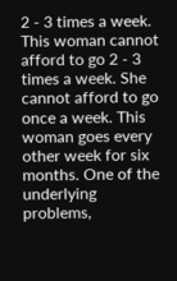2 - 3 times a week. This woman cannot afford to go 2 - 3 times a week. She cannot afford to go once a week. This woman goes every other week for six months. One of the underlying problems,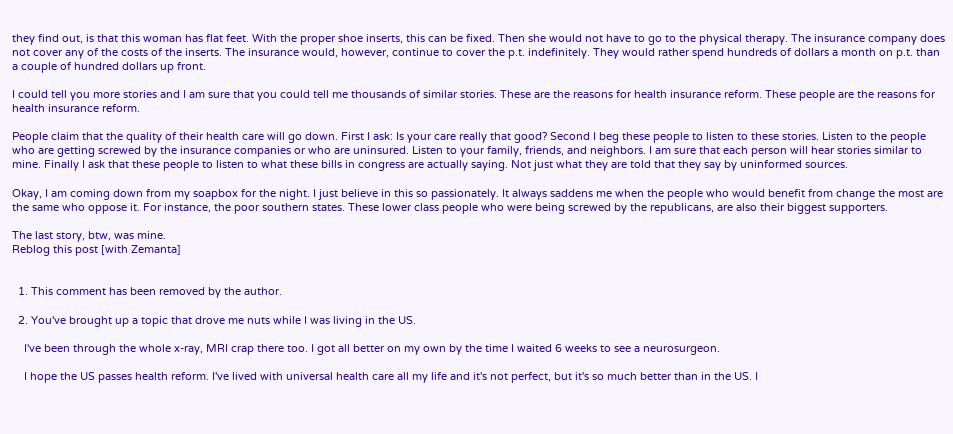they find out, is that this woman has flat feet. With the proper shoe inserts, this can be fixed. Then she would not have to go to the physical therapy. The insurance company does not cover any of the costs of the inserts. The insurance would, however, continue to cover the p.t. indefinitely. They would rather spend hundreds of dollars a month on p.t. than a couple of hundred dollars up front.

I could tell you more stories and I am sure that you could tell me thousands of similar stories. These are the reasons for health insurance reform. These people are the reasons for health insurance reform.

People claim that the quality of their health care will go down. First I ask: Is your care really that good? Second I beg these people to listen to these stories. Listen to the people who are getting screwed by the insurance companies or who are uninsured. Listen to your family, friends, and neighbors. I am sure that each person will hear stories similar to mine. Finally I ask that these people to listen to what these bills in congress are actually saying. Not just what they are told that they say by uninformed sources.

Okay, I am coming down from my soapbox for the night. I just believe in this so passionately. It always saddens me when the people who would benefit from change the most are the same who oppose it. For instance, the poor southern states. These lower class people who were being screwed by the republicans, are also their biggest supporters.

The last story, btw, was mine.
Reblog this post [with Zemanta]


  1. This comment has been removed by the author.

  2. You've brought up a topic that drove me nuts while I was living in the US.

    I've been through the whole x-ray, MRI crap there too. I got all better on my own by the time I waited 6 weeks to see a neurosurgeon.

    I hope the US passes health reform. I've lived with universal health care all my life and it's not perfect, but it's so much better than in the US. I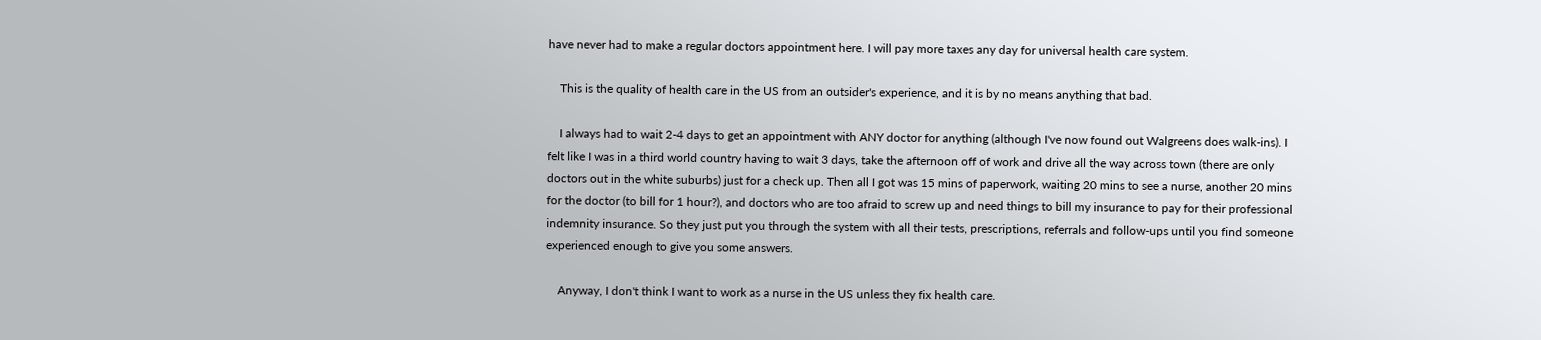have never had to make a regular doctors appointment here. I will pay more taxes any day for universal health care system.

    This is the quality of health care in the US from an outsider's experience, and it is by no means anything that bad.

    I always had to wait 2-4 days to get an appointment with ANY doctor for anything (although I've now found out Walgreens does walk-ins). I felt like I was in a third world country having to wait 3 days, take the afternoon off of work and drive all the way across town (there are only doctors out in the white suburbs) just for a check up. Then all I got was 15 mins of paperwork, waiting 20 mins to see a nurse, another 20 mins for the doctor (to bill for 1 hour?), and doctors who are too afraid to screw up and need things to bill my insurance to pay for their professional indemnity insurance. So they just put you through the system with all their tests, prescriptions, referrals and follow-ups until you find someone experienced enough to give you some answers.

    Anyway, I don't think I want to work as a nurse in the US unless they fix health care.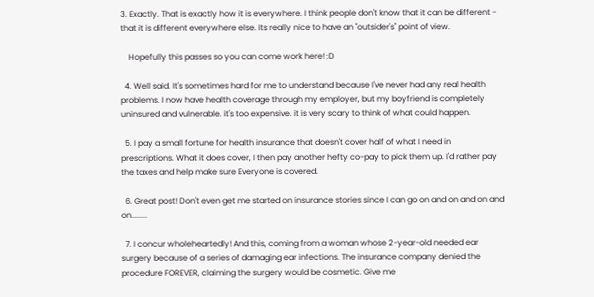3. Exactly. That is exactly how it is everywhere. I think people don't know that it can be different - that it is different everywhere else. Its really nice to have an "outsider's" point of view.

    Hopefully this passes so you can come work here! :D

  4. Well said. It's sometimes hard for me to understand because I've never had any real health problems. I now have health coverage through my employer, but my boyfriend is completely uninsured and vulnerable. it's too expensive. it is very scary to think of what could happen.

  5. I pay a small fortune for health insurance that doesn't cover half of what I need in prescriptions. What it does cover, I then pay another hefty co-pay to pick them up. I'd rather pay the taxes and help make sure Everyone is covered.

  6. Great post! Don't even get me started on insurance stories since I can go on and on and on and on........

  7. I concur wholeheartedly! And this, coming from a woman whose 2-year-old needed ear surgery because of a series of damaging ear infections. The insurance company denied the procedure FOREVER, claiming the surgery would be cosmetic. Give me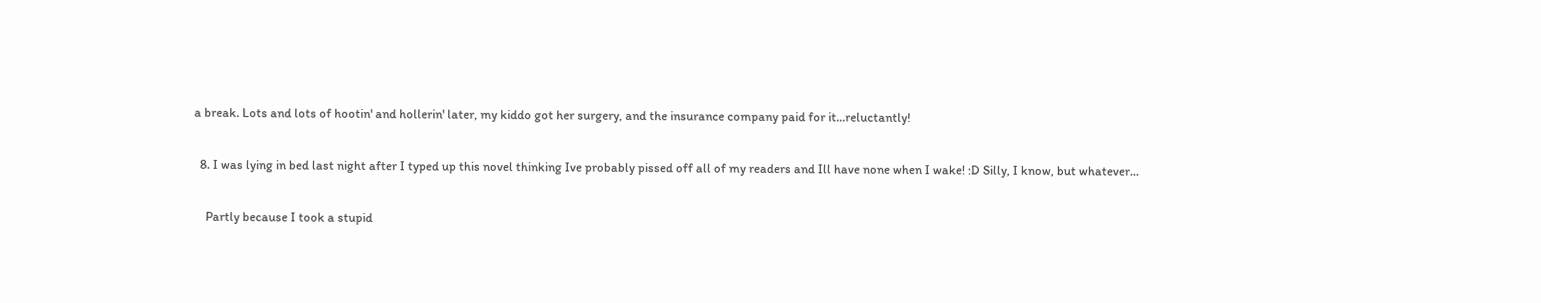a break. Lots and lots of hootin' and hollerin' later, my kiddo got her surgery, and the insurance company paid for it...reluctantly!

  8. I was lying in bed last night after I typed up this novel thinking Ive probably pissed off all of my readers and Ill have none when I wake! :D Silly, I know, but whatever...

    Partly because I took a stupid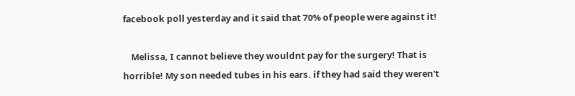facebook poll yesterday and it said that 70% of people were against it!

    Melissa, I cannot believe they wouldnt pay for the surgery! That is horrible! My son needed tubes in his ears. if they had said they weren't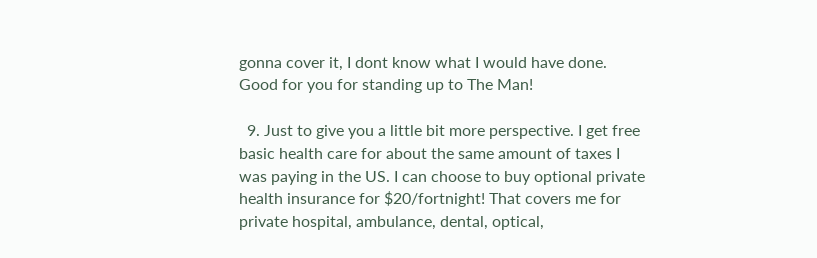gonna cover it, I dont know what I would have done. Good for you for standing up to The Man!

  9. Just to give you a little bit more perspective. I get free basic health care for about the same amount of taxes I was paying in the US. I can choose to buy optional private health insurance for $20/fortnight! That covers me for private hospital, ambulance, dental, optical,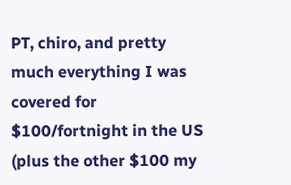PT, chiro, and pretty much everything I was covered for $100/fortnight in the US (plus the other $100 my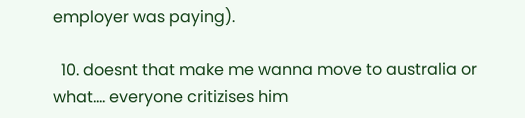employer was paying).

  10. doesnt that make me wanna move to australia or what.... everyone critizises him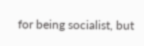for being socialist, but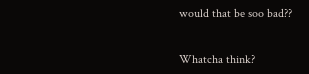would that be soo bad??


Whatcha think?